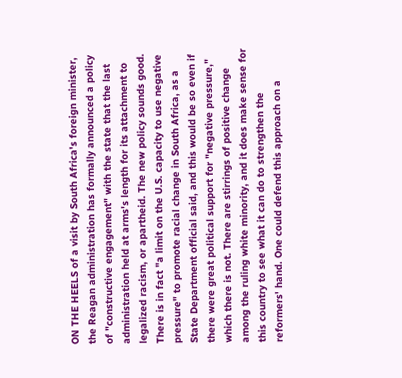ON THE HEELS of a visit by South Africa's foreign minister, the Reagan administration has formally announced a policy of "constructive engagement" with the state that the last administration held at arms's length for its attachment to legalized racism, or apartheid. The new policy sounds good. There is in fact "a limit on the U.S. capacity to use negative pressure" to promote racial change in South Africa, as a State Department official said, and this would be so even if there were great political support for "negative pressure," which there is not. There are stirrings of positive change among the ruling white minority, and it does make sense for this country to see what it can do to strengthen the reformers' hand. One could defend this approach on a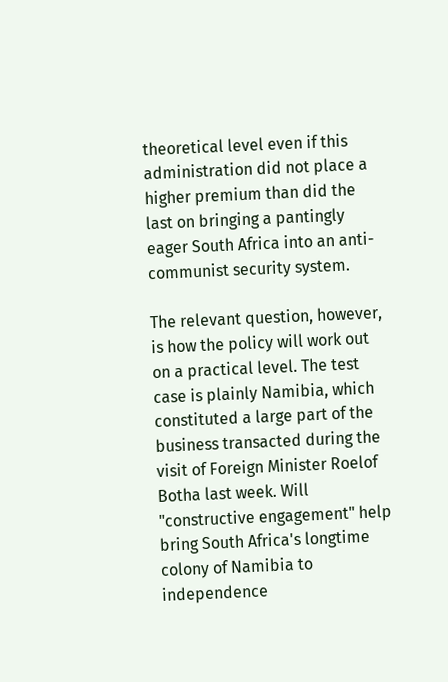theoretical level even if this administration did not place a higher premium than did the last on bringing a pantingly eager South Africa into an anti-communist security system.

The relevant question, however, is how the policy will work out on a practical level. The test case is plainly Namibia, which constituted a large part of the business transacted during the visit of Foreign Minister Roelof Botha last week. Will "constructive engagement" help bring South Africa's longtime colony of Namibia to independence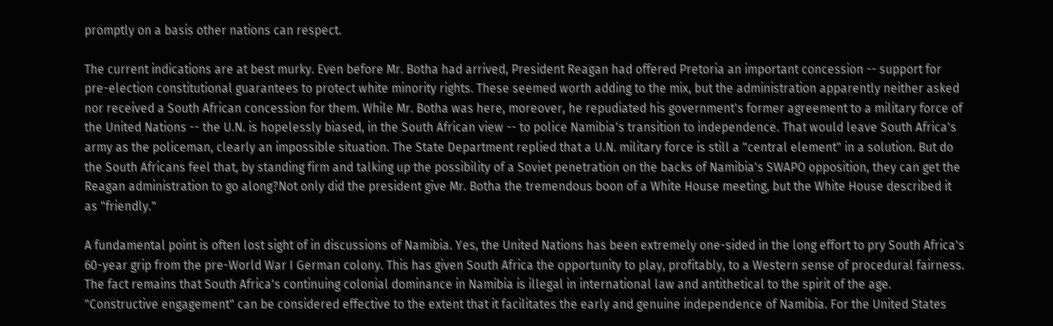promptly on a basis other nations can respect.

The current indications are at best murky. Even before Mr. Botha had arrived, President Reagan had offered Pretoria an important concession -- support for pre-election constitutional guarantees to protect white minority rights. These seemed worth adding to the mix, but the administration apparently neither asked nor received a South African concession for them. While Mr. Botha was here, moreover, he repudiated his government's former agreement to a military force of the United Nations -- the U.N. is hopelessly biased, in the South African view -- to police Namibia's transition to independence. That would leave South Africa's army as the policeman, clearly an impossible situation. The State Department replied that a U.N. military force is still a "central element" in a solution. But do the South Africans feel that, by standing firm and talking up the possibility of a Soviet penetration on the backs of Namibia's SWAPO opposition, they can get the Reagan administration to go along?Not only did the president give Mr. Botha the tremendous boon of a White House meeting, but the White House described it as "friendly."

A fundamental point is often lost sight of in discussions of Namibia. Yes, the United Nations has been extremely one-sided in the long effort to pry South Africa's 60-year grip from the pre-World War I German colony. This has given South Africa the opportunity to play, profitably, to a Western sense of procedural fairness. The fact remains that South Africa's continuing colonial dominance in Namibia is illegal in international law and antithetical to the spirit of the age. "Constructive engagement" can be considered effective to the extent that it facilitates the early and genuine independence of Namibia. For the United States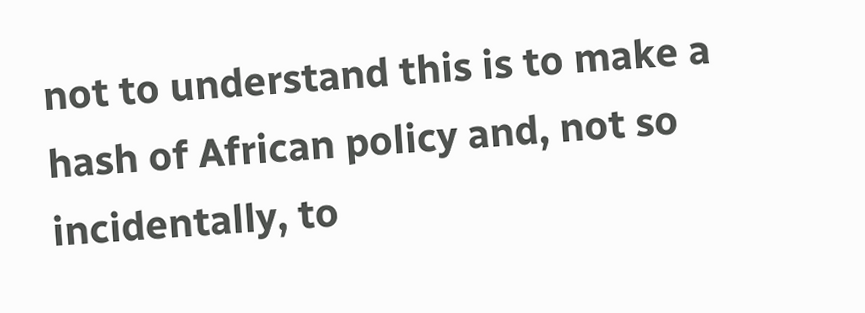not to understand this is to make a hash of African policy and, not so incidentally, to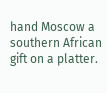hand Moscow a southern African gift on a platter.